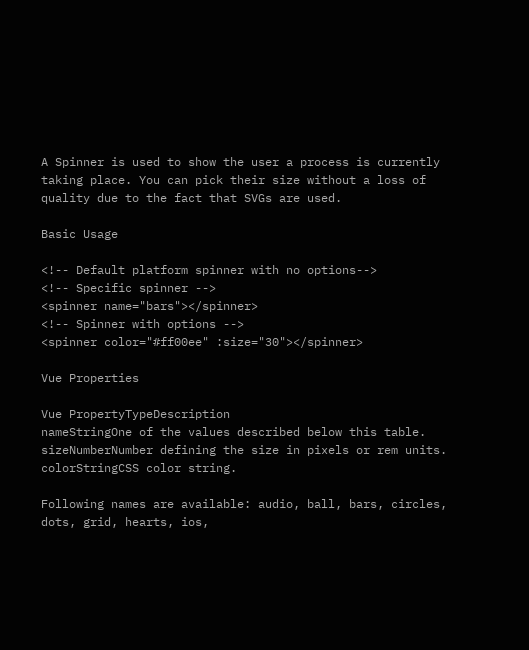A Spinner is used to show the user a process is currently taking place. You can pick their size without a loss of quality due to the fact that SVGs are used.

Basic Usage

<!-- Default platform spinner with no options-->
<!-- Specific spinner -->
<spinner name="bars"></spinner>
<!-- Spinner with options -->
<spinner color="#ff00ee" :size="30"></spinner>

Vue Properties

Vue PropertyTypeDescription
nameStringOne of the values described below this table.
sizeNumberNumber defining the size in pixels or rem units.
colorStringCSS color string.

Following names are available: audio, ball, bars, circles, dots, grid, hearts, ios,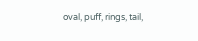oval, puff, rings, tail,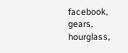facebook, gears, hourglass,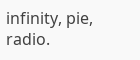infinity, pie, radio.